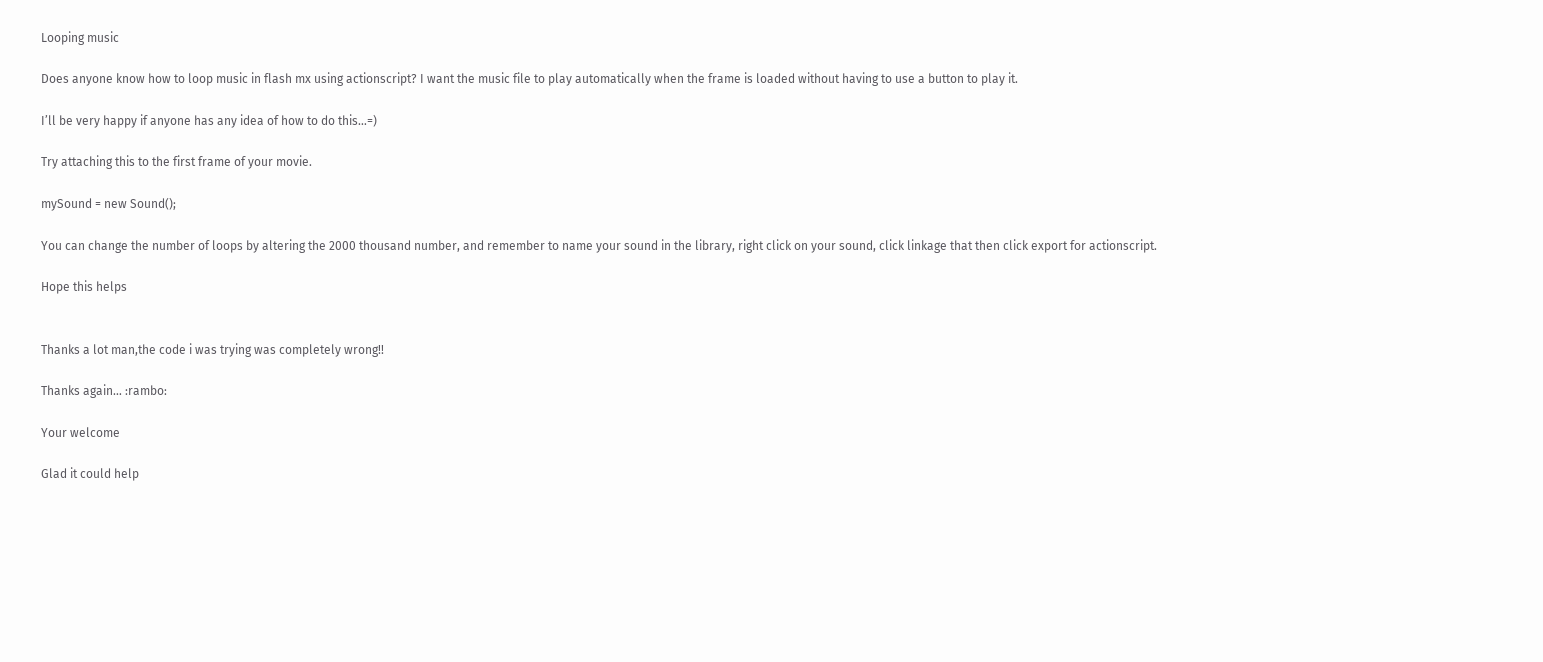Looping music

Does anyone know how to loop music in flash mx using actionscript? I want the music file to play automatically when the frame is loaded without having to use a button to play it.

I’ll be very happy if anyone has any idea of how to do this…=)

Try attaching this to the first frame of your movie.

mySound = new Sound();

You can change the number of loops by altering the 2000 thousand number, and remember to name your sound in the library, right click on your sound, click linkage that then click export for actionscript.

Hope this helps


Thanks a lot man,the code i was trying was completely wrong!!

Thanks again… :rambo:

Your welcome

Glad it could help